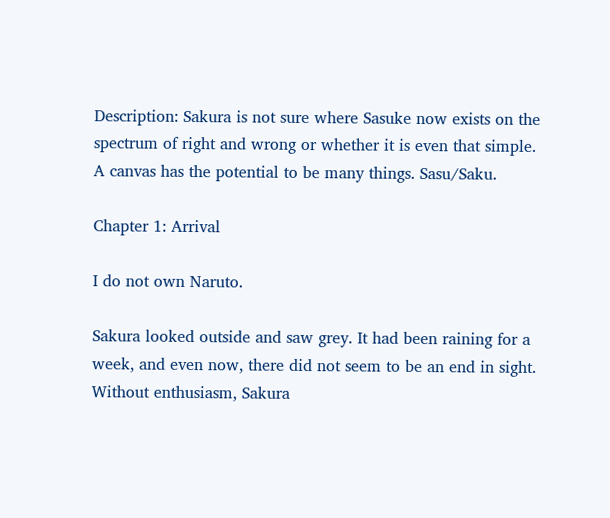Description: Sakura is not sure where Sasuke now exists on the spectrum of right and wrong or whether it is even that simple. A canvas has the potential to be many things. Sasu/Saku.

Chapter 1: Arrival

I do not own Naruto.

Sakura looked outside and saw grey. It had been raining for a week, and even now, there did not seem to be an end in sight. Without enthusiasm, Sakura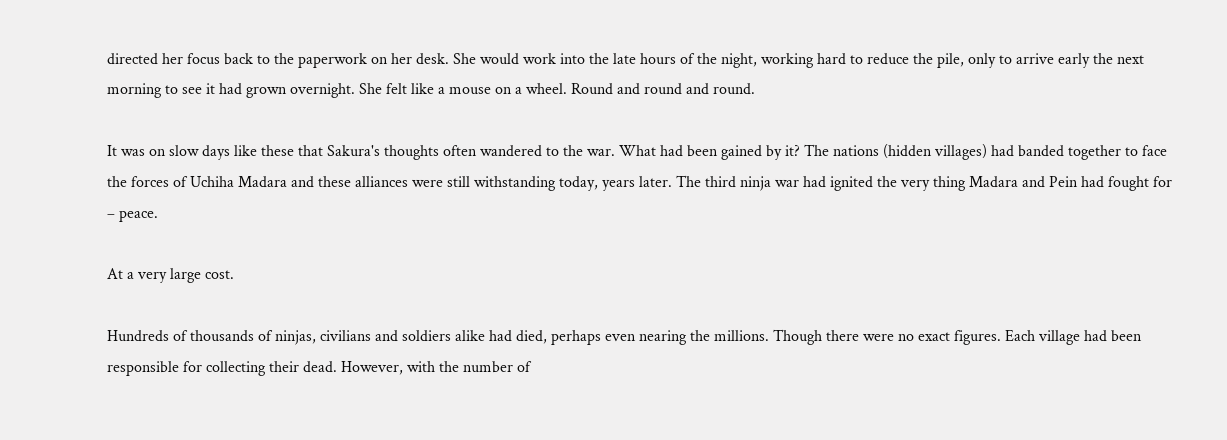directed her focus back to the paperwork on her desk. She would work into the late hours of the night, working hard to reduce the pile, only to arrive early the next morning to see it had grown overnight. She felt like a mouse on a wheel. Round and round and round.

It was on slow days like these that Sakura's thoughts often wandered to the war. What had been gained by it? The nations (hidden villages) had banded together to face the forces of Uchiha Madara and these alliances were still withstanding today, years later. The third ninja war had ignited the very thing Madara and Pein had fought for – peace.

At a very large cost.

Hundreds of thousands of ninjas, civilians and soldiers alike had died, perhaps even nearing the millions. Though there were no exact figures. Each village had been responsible for collecting their dead. However, with the number of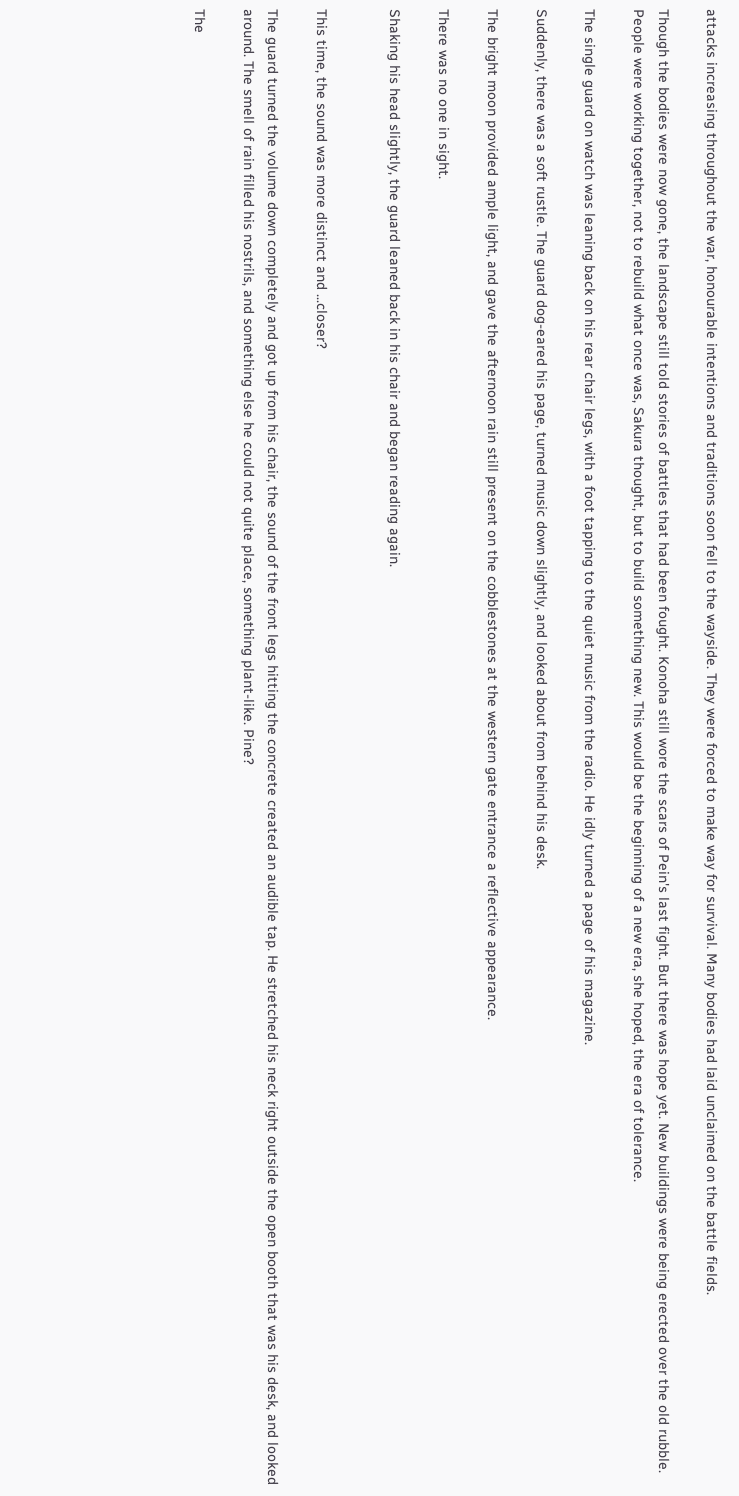attacks increasing throughout the war, honourable intentions and traditions soon fell to the wayside. They were forced to make way for survival. Many bodies had laid unclaimed on the battle fields.

Though the bodies were now gone, the landscape still told stories of battles that had been fought. Konoha still wore the scars of Pein's last fight. But there was hope yet. New buildings were being erected over the old rubble. People were working together, not to rebuild what once was, Sakura thought, but to build something new. This would be the beginning of a new era, she hoped, the era of tolerance.

The single guard on watch was leaning back on his rear chair legs, with a foot tapping to the quiet music from the radio. He idly turned a page of his magazine.

Suddenly, there was a soft rustle. The guard dog-eared his page, turned music down slightly, and looked about from behind his desk.

The bright moon provided ample light, and gave the afternoon rain still present on the cobblestones at the western gate entrance a reflective appearance.

There was no one in sight.

Shaking his head slightly, the guard leaned back in his chair and began reading again.


This time, the sound was more distinct and ...closer?

The guard turned the volume down completely and got up from his chair, the sound of the front legs hitting the concrete created an audible tap. He stretched his neck right outside the open booth that was his desk, and looked around. The smell of rain filled his nostrils, and something else he could not quite place, something plant-like. Pine?

The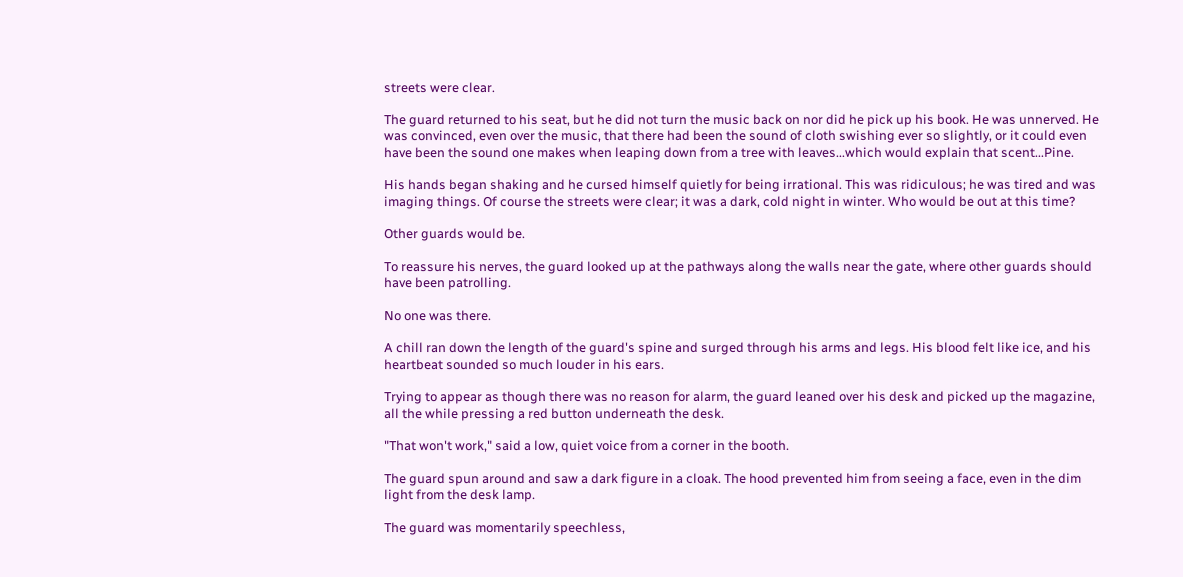streets were clear.

The guard returned to his seat, but he did not turn the music back on nor did he pick up his book. He was unnerved. He was convinced, even over the music, that there had been the sound of cloth swishing ever so slightly, or it could even have been the sound one makes when leaping down from a tree with leaves...which would explain that scent...Pine.

His hands began shaking and he cursed himself quietly for being irrational. This was ridiculous; he was tired and was imaging things. Of course the streets were clear; it was a dark, cold night in winter. Who would be out at this time?

Other guards would be.

To reassure his nerves, the guard looked up at the pathways along the walls near the gate, where other guards should have been patrolling.

No one was there.

A chill ran down the length of the guard's spine and surged through his arms and legs. His blood felt like ice, and his heartbeat sounded so much louder in his ears.

Trying to appear as though there was no reason for alarm, the guard leaned over his desk and picked up the magazine, all the while pressing a red button underneath the desk.

"That won't work," said a low, quiet voice from a corner in the booth.

The guard spun around and saw a dark figure in a cloak. The hood prevented him from seeing a face, even in the dim light from the desk lamp.

The guard was momentarily speechless,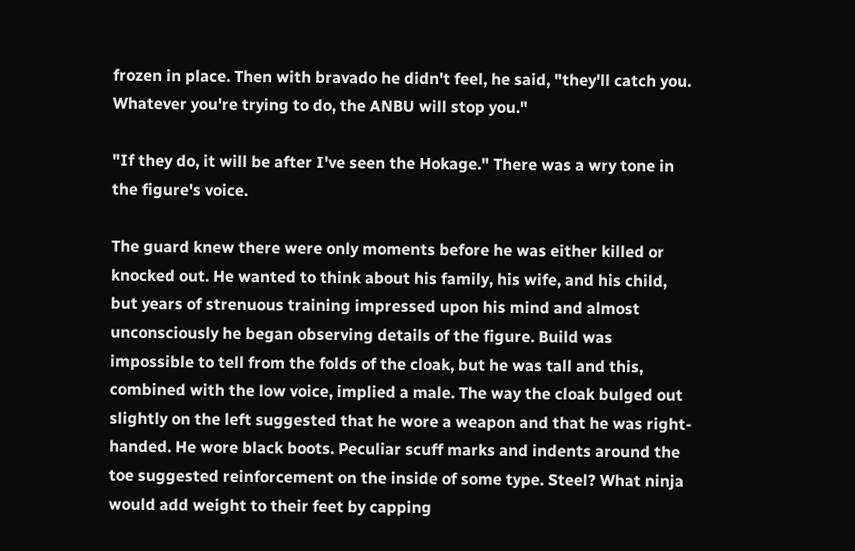frozen in place. Then with bravado he didn't feel, he said, "they'll catch you. Whatever you're trying to do, the ANBU will stop you."

"If they do, it will be after I've seen the Hokage." There was a wry tone in the figure's voice.

The guard knew there were only moments before he was either killed or knocked out. He wanted to think about his family, his wife, and his child, but years of strenuous training impressed upon his mind and almost unconsciously he began observing details of the figure. Build was impossible to tell from the folds of the cloak, but he was tall and this, combined with the low voice, implied a male. The way the cloak bulged out slightly on the left suggested that he wore a weapon and that he was right-handed. He wore black boots. Peculiar scuff marks and indents around the toe suggested reinforcement on the inside of some type. Steel? What ninja would add weight to their feet by capping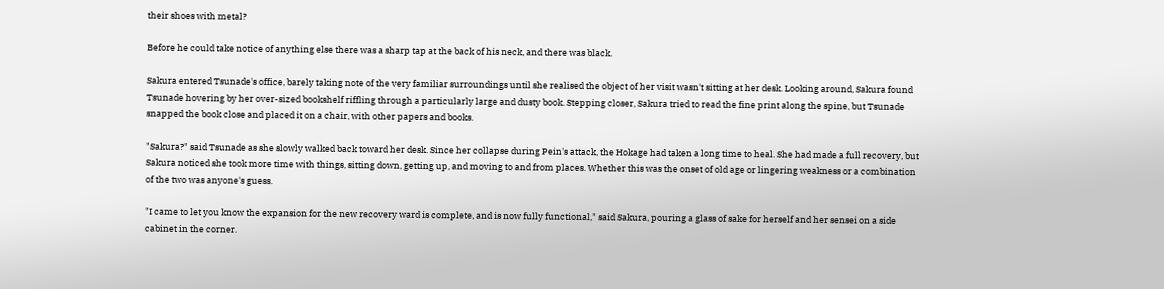their shoes with metal?

Before he could take notice of anything else there was a sharp tap at the back of his neck, and there was black.

Sakura entered Tsunade's office, barely taking note of the very familiar surroundings until she realised the object of her visit wasn't sitting at her desk. Looking around, Sakura found Tsunade hovering by her over-sized bookshelf riffling through a particularly large and dusty book. Stepping closer, Sakura tried to read the fine print along the spine, but Tsunade snapped the book close and placed it on a chair, with other papers and books.

"Sakura?" said Tsunade as she slowly walked back toward her desk. Since her collapse during Pein's attack, the Hokage had taken a long time to heal. She had made a full recovery, but Sakura noticed she took more time with things, sitting down, getting up, and moving to and from places. Whether this was the onset of old age or lingering weakness or a combination of the two was anyone's guess.

"I came to let you know the expansion for the new recovery ward is complete, and is now fully functional," said Sakura, pouring a glass of sake for herself and her sensei on a side cabinet in the corner.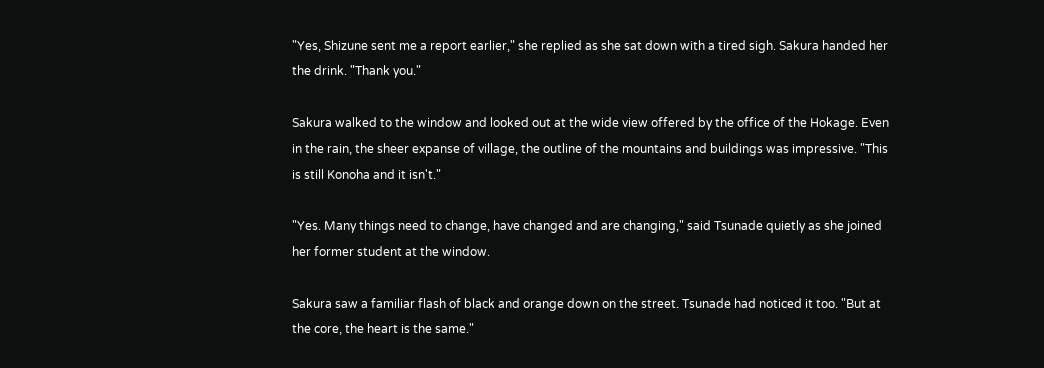"Yes, Shizune sent me a report earlier," she replied as she sat down with a tired sigh. Sakura handed her the drink. "Thank you."

Sakura walked to the window and looked out at the wide view offered by the office of the Hokage. Even in the rain, the sheer expanse of village, the outline of the mountains and buildings was impressive. "This is still Konoha and it isn't."

"Yes. Many things need to change, have changed and are changing," said Tsunade quietly as she joined her former student at the window.

Sakura saw a familiar flash of black and orange down on the street. Tsunade had noticed it too. "But at the core, the heart is the same."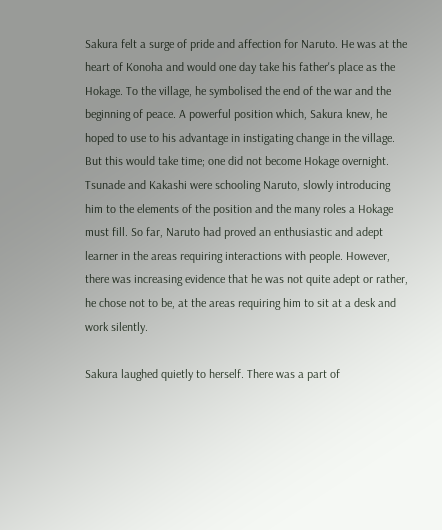Sakura felt a surge of pride and affection for Naruto. He was at the heart of Konoha and would one day take his father's place as the Hokage. To the village, he symbolised the end of the war and the beginning of peace. A powerful position which, Sakura knew, he hoped to use to his advantage in instigating change in the village. But this would take time; one did not become Hokage overnight. Tsunade and Kakashi were schooling Naruto, slowly introducing him to the elements of the position and the many roles a Hokage must fill. So far, Naruto had proved an enthusiastic and adept learner in the areas requiring interactions with people. However, there was increasing evidence that he was not quite adept or rather, he chose not to be, at the areas requiring him to sit at a desk and work silently.

Sakura laughed quietly to herself. There was a part of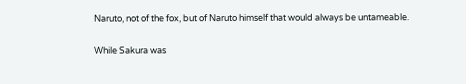Naruto, not of the fox, but of Naruto himself that would always be untameable.

While Sakura was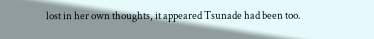lost in her own thoughts, it appeared Tsunade had been too.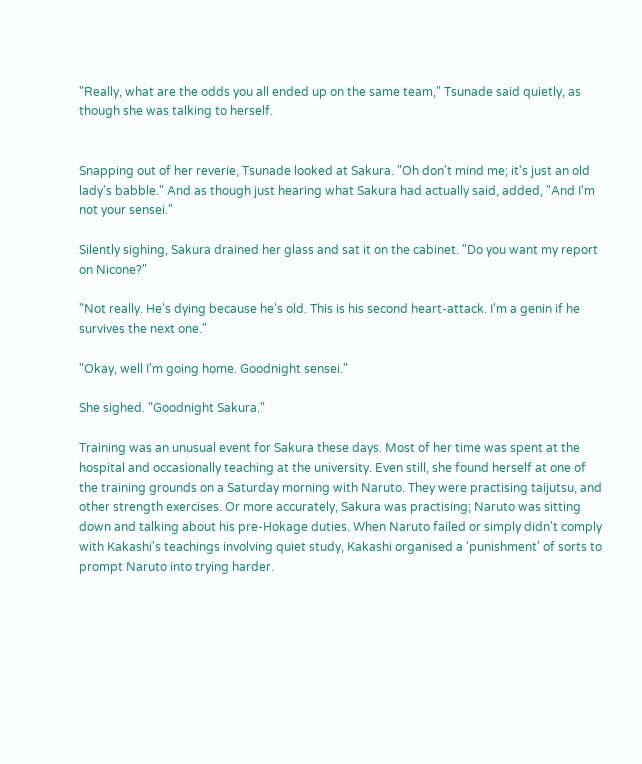"Really, what are the odds you all ended up on the same team," Tsunade said quietly, as though she was talking to herself.


Snapping out of her reverie, Tsunade looked at Sakura. "Oh don't mind me; it's just an old lady's babble." And as though just hearing what Sakura had actually said, added, "And I'm not your sensei."

Silently sighing, Sakura drained her glass and sat it on the cabinet. "Do you want my report on Nicone?"

"Not really. He's dying because he's old. This is his second heart-attack. I'm a genin if he survives the next one."

"Okay, well I'm going home. Goodnight sensei."

She sighed. "Goodnight Sakura."

Training was an unusual event for Sakura these days. Most of her time was spent at the hospital and occasionally teaching at the university. Even still, she found herself at one of the training grounds on a Saturday morning with Naruto. They were practising taijutsu, and other strength exercises. Or more accurately, Sakura was practising; Naruto was sitting down and talking about his pre-Hokage duties. When Naruto failed or simply didn't comply with Kakashi's teachings involving quiet study, Kakashi organised a 'punishment' of sorts to prompt Naruto into trying harder.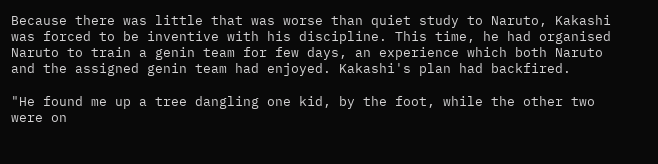Because there was little that was worse than quiet study to Naruto, Kakashi was forced to be inventive with his discipline. This time, he had organised Naruto to train a genin team for few days, an experience which both Naruto and the assigned genin team had enjoyed. Kakashi's plan had backfired.

"He found me up a tree dangling one kid, by the foot, while the other two were on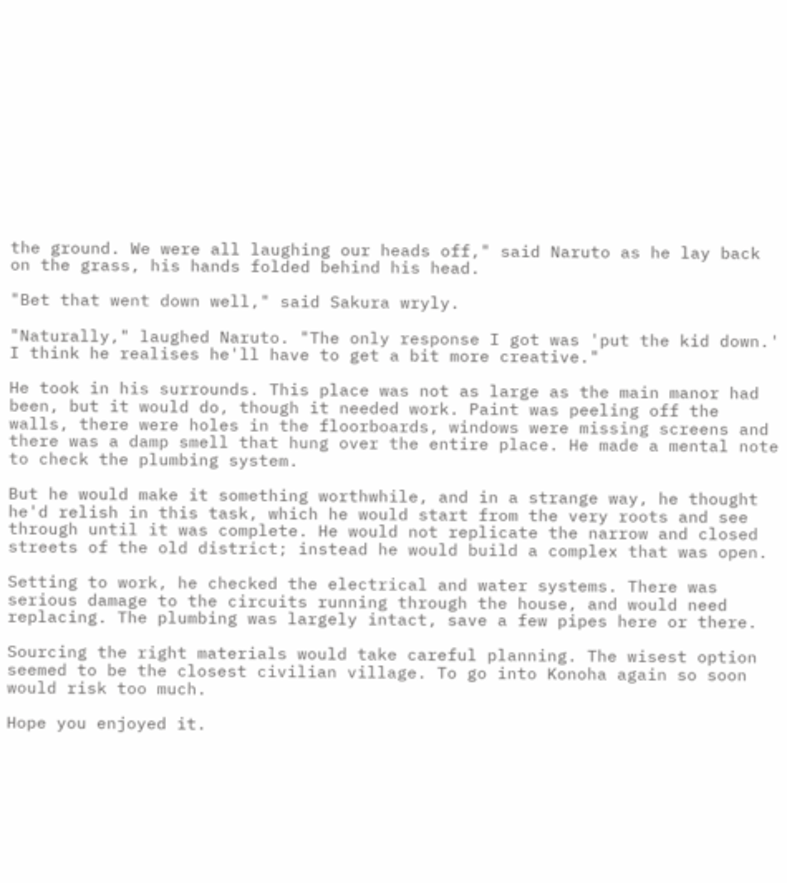the ground. We were all laughing our heads off," said Naruto as he lay back on the grass, his hands folded behind his head.

"Bet that went down well," said Sakura wryly.

"Naturally," laughed Naruto. "The only response I got was 'put the kid down.' I think he realises he'll have to get a bit more creative."

He took in his surrounds. This place was not as large as the main manor had been, but it would do, though it needed work. Paint was peeling off the walls, there were holes in the floorboards, windows were missing screens and there was a damp smell that hung over the entire place. He made a mental note to check the plumbing system.

But he would make it something worthwhile, and in a strange way, he thought he'd relish in this task, which he would start from the very roots and see through until it was complete. He would not replicate the narrow and closed streets of the old district; instead he would build a complex that was open.

Setting to work, he checked the electrical and water systems. There was serious damage to the circuits running through the house, and would need replacing. The plumbing was largely intact, save a few pipes here or there.

Sourcing the right materials would take careful planning. The wisest option seemed to be the closest civilian village. To go into Konoha again so soon would risk too much.

Hope you enjoyed it.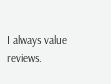I always value reviews.